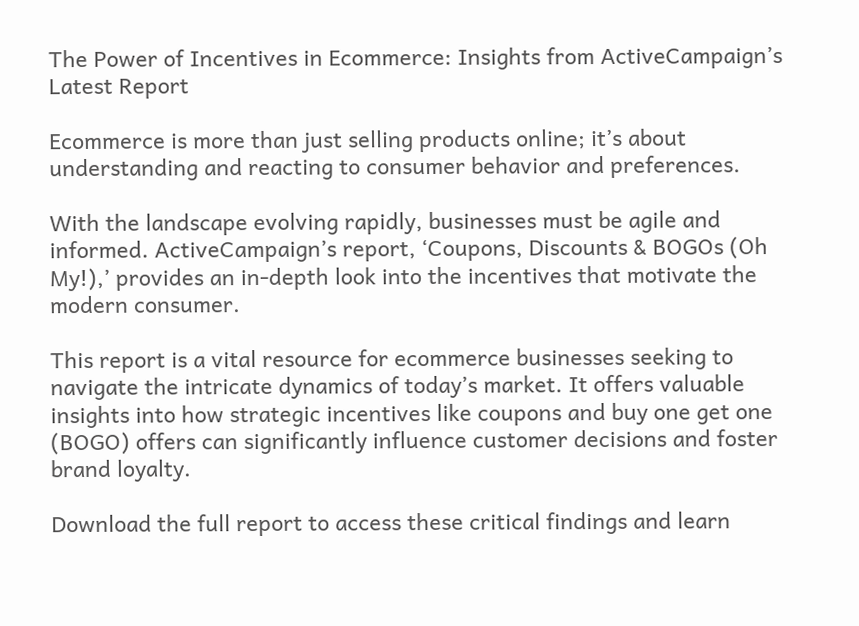The Power of Incentives in Ecommerce: Insights from ActiveCampaign’s Latest Report

Ecommerce is more than just selling products online; it’s about understanding and reacting to consumer behavior and preferences.

With the landscape evolving rapidly, businesses must be agile and informed. ActiveCampaign’s report, ‘Coupons, Discounts & BOGOs (Oh My!),’ provides an in-depth look into the incentives that motivate the modern consumer.

This report is a vital resource for ecommerce businesses seeking to navigate the intricate dynamics of today’s market. It offers valuable insights into how strategic incentives like coupons and buy one get one (BOGO) offers can significantly influence customer decisions and foster brand loyalty.

Download the full report to access these critical findings and learn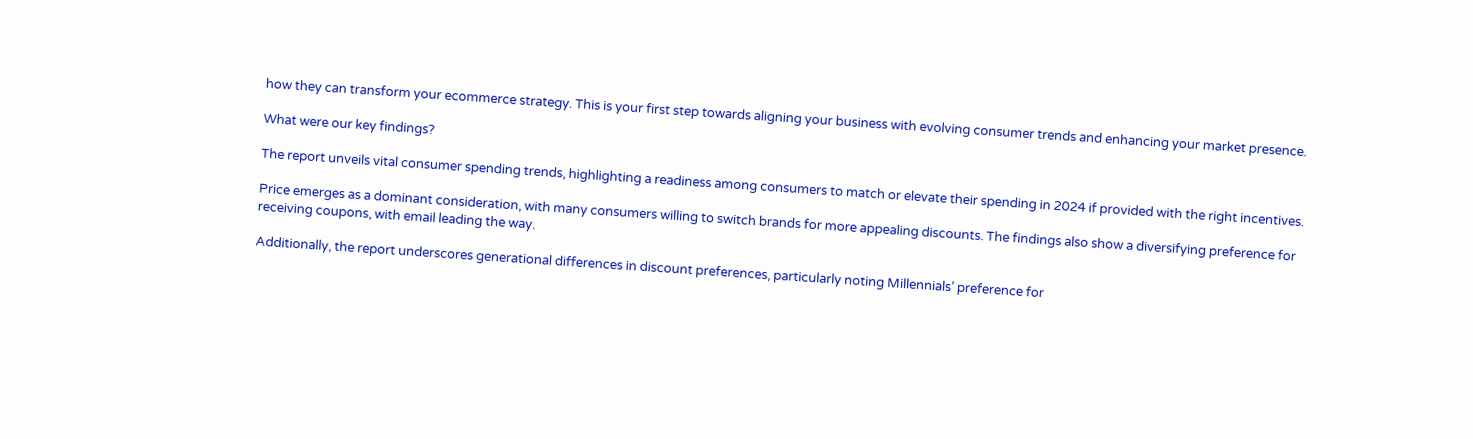how they can transform your ecommerce strategy. This is your first step towards aligning your business with evolving consumer trends and enhancing your market presence.

What were our key findings?

The report unveils vital consumer spending trends, highlighting a readiness among consumers to match or elevate their spending in 2024 if provided with the right incentives.

Price emerges as a dominant consideration, with many consumers willing to switch brands for more appealing discounts. The findings also show a diversifying preference for receiving coupons, with email leading the way.

Additionally, the report underscores generational differences in discount preferences, particularly noting Millennials’ preference for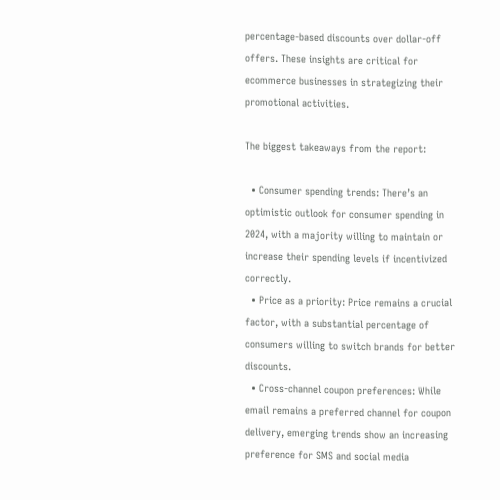percentage-based discounts over dollar-off offers. These insights are critical for ecommerce businesses in strategizing their promotional activities.

The biggest takeaways from the report:

  • Consumer spending trends: There’s an optimistic outlook for consumer spending in 2024, with a majority willing to maintain or increase their spending levels if incentivized correctly.
  • Price as a priority: Price remains a crucial factor, with a substantial percentage of consumers willing to switch brands for better discounts.
  • Cross-channel coupon preferences: While email remains a preferred channel for coupon delivery, emerging trends show an increasing preference for SMS and social media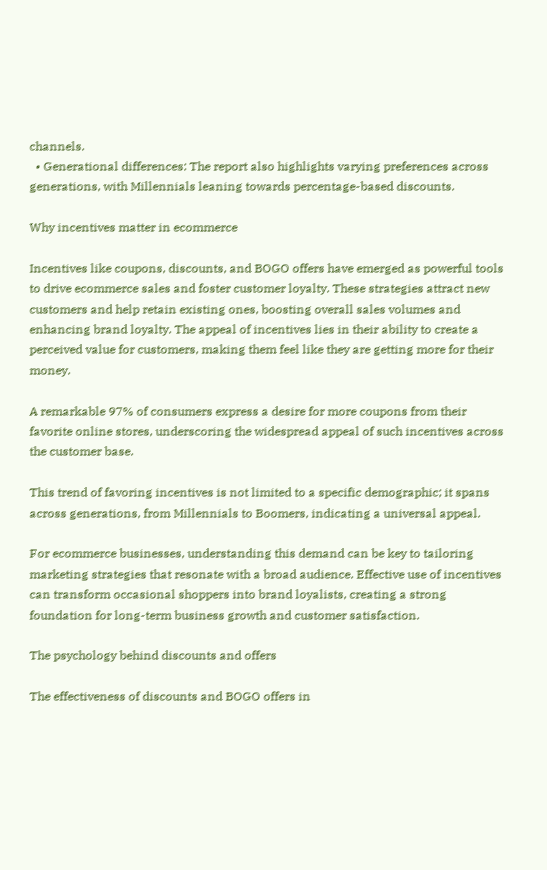channels.
  • Generational differences: The report also highlights varying preferences across generations, with Millennials leaning towards percentage-based discounts.

Why incentives matter in ecommerce

Incentives like coupons, discounts, and BOGO offers have emerged as powerful tools to drive ecommerce sales and foster customer loyalty. These strategies attract new customers and help retain existing ones, boosting overall sales volumes and enhancing brand loyalty. The appeal of incentives lies in their ability to create a perceived value for customers, making them feel like they are getting more for their money.

A remarkable 97% of consumers express a desire for more coupons from their favorite online stores, underscoring the widespread appeal of such incentives across the customer base.

This trend of favoring incentives is not limited to a specific demographic; it spans across generations, from Millennials to Boomers, indicating a universal appeal.

For ecommerce businesses, understanding this demand can be key to tailoring marketing strategies that resonate with a broad audience. Effective use of incentives can transform occasional shoppers into brand loyalists, creating a strong foundation for long-term business growth and customer satisfaction.

The psychology behind discounts and offers

The effectiveness of discounts and BOGO offers in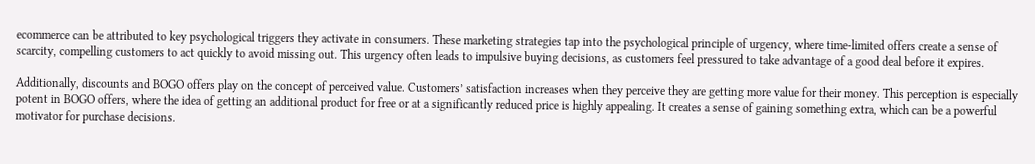ecommerce can be attributed to key psychological triggers they activate in consumers. These marketing strategies tap into the psychological principle of urgency, where time-limited offers create a sense of scarcity, compelling customers to act quickly to avoid missing out. This urgency often leads to impulsive buying decisions, as customers feel pressured to take advantage of a good deal before it expires.

Additionally, discounts and BOGO offers play on the concept of perceived value. Customers’ satisfaction increases when they perceive they are getting more value for their money. This perception is especially potent in BOGO offers, where the idea of getting an additional product for free or at a significantly reduced price is highly appealing. It creates a sense of gaining something extra, which can be a powerful motivator for purchase decisions.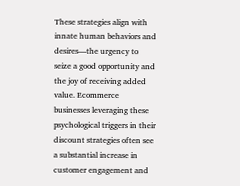These strategies align with innate human behaviors and desires—the urgency to seize a good opportunity and the joy of receiving added value. Ecommerce businesses leveraging these psychological triggers in their discount strategies often see a substantial increase in customer engagement and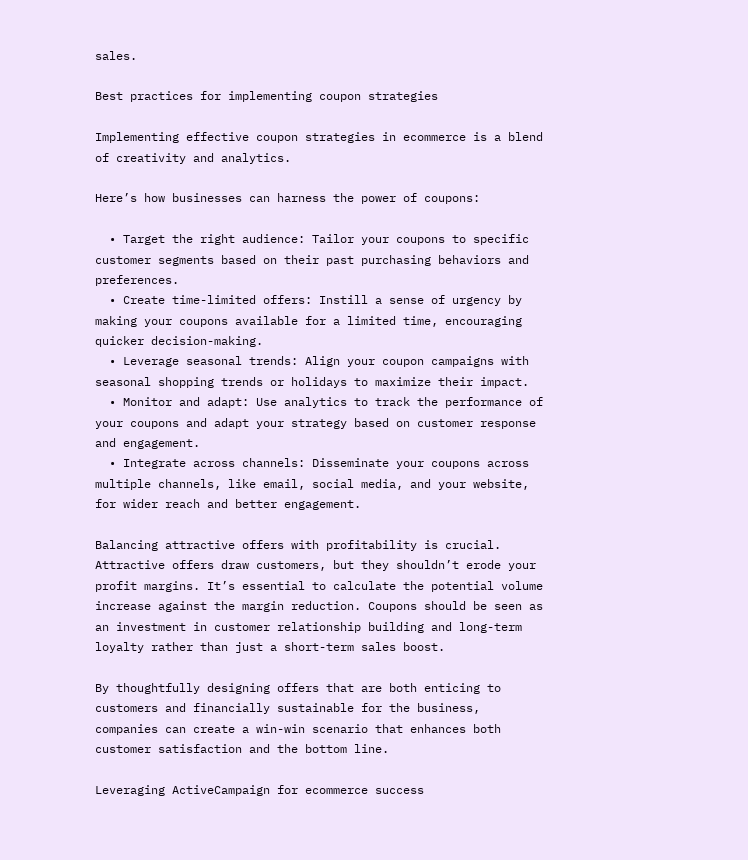sales.

Best practices for implementing coupon strategies

Implementing effective coupon strategies in ecommerce is a blend of creativity and analytics.

Here’s how businesses can harness the power of coupons:

  • Target the right audience: Tailor your coupons to specific customer segments based on their past purchasing behaviors and preferences.
  • Create time-limited offers: Instill a sense of urgency by making your coupons available for a limited time, encouraging quicker decision-making.
  • Leverage seasonal trends: Align your coupon campaigns with seasonal shopping trends or holidays to maximize their impact.
  • Monitor and adapt: Use analytics to track the performance of your coupons and adapt your strategy based on customer response and engagement.
  • Integrate across channels: Disseminate your coupons across multiple channels, like email, social media, and your website, for wider reach and better engagement.

Balancing attractive offers with profitability is crucial. Attractive offers draw customers, but they shouldn’t erode your profit margins. It’s essential to calculate the potential volume increase against the margin reduction. Coupons should be seen as an investment in customer relationship building and long-term loyalty rather than just a short-term sales boost.

By thoughtfully designing offers that are both enticing to customers and financially sustainable for the business, companies can create a win-win scenario that enhances both customer satisfaction and the bottom line.

Leveraging ActiveCampaign for ecommerce success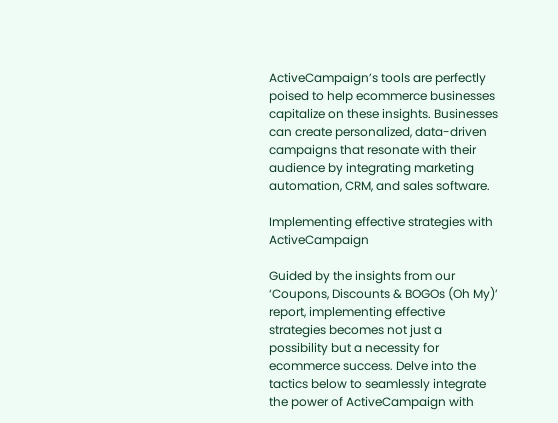ActiveCampaign’s tools are perfectly poised to help ecommerce businesses capitalize on these insights. Businesses can create personalized, data-driven campaigns that resonate with their audience by integrating marketing automation, CRM, and sales software.

Implementing effective strategies with ActiveCampaign

Guided by the insights from our ‘Coupons, Discounts & BOGOs (Oh My)’ report, implementing effective strategies becomes not just a possibility but a necessity for ecommerce success. Delve into the tactics below to seamlessly integrate the power of ActiveCampaign with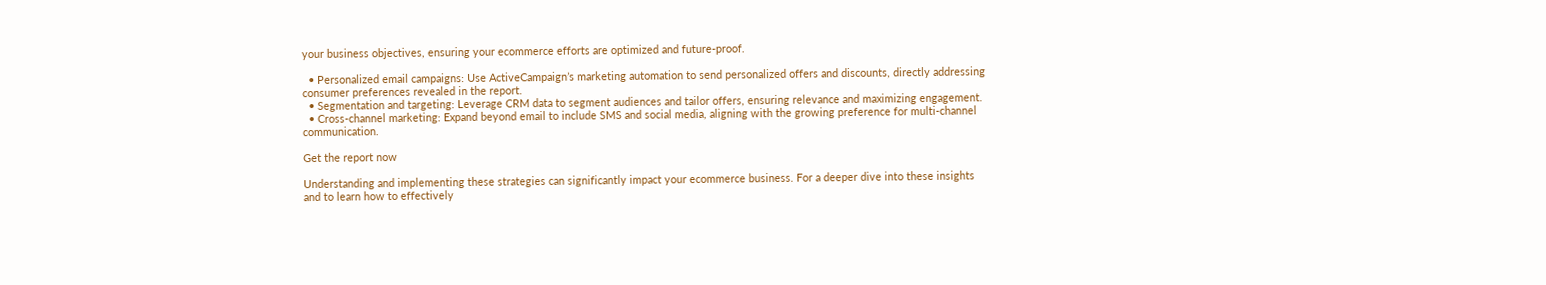your business objectives, ensuring your ecommerce efforts are optimized and future-proof.

  • Personalized email campaigns: Use ActiveCampaign’s marketing automation to send personalized offers and discounts, directly addressing consumer preferences revealed in the report.
  • Segmentation and targeting: Leverage CRM data to segment audiences and tailor offers, ensuring relevance and maximizing engagement.
  • Cross-channel marketing: Expand beyond email to include SMS and social media, aligning with the growing preference for multi-channel communication.

Get the report now

Understanding and implementing these strategies can significantly impact your ecommerce business. For a deeper dive into these insights and to learn how to effectively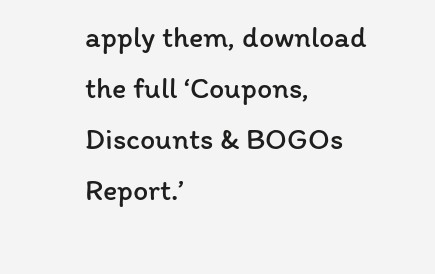apply them, download the full ‘Coupons, Discounts & BOGOs Report.’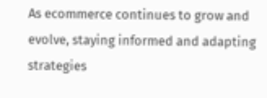As ecommerce continues to grow and evolve, staying informed and adapting strategies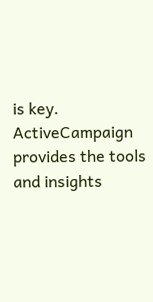is key. ActiveCampaign provides the tools and insights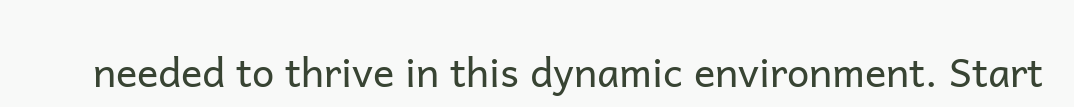needed to thrive in this dynamic environment. Start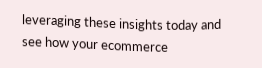leveraging these insights today and see how your ecommerce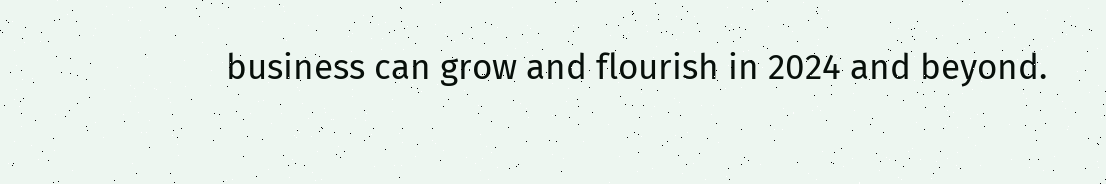business can grow and flourish in 2024 and beyond.